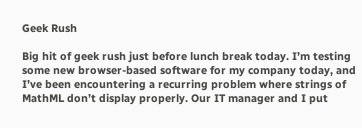Geek Rush

Big hit of geek rush just before lunch break today. I’m testing some new browser-based software for my company today, and I’ve been encountering a recurring problem where strings of MathML don’t display properly. Our IT manager and I put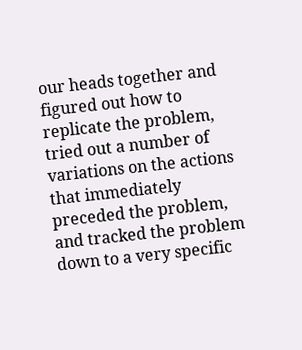our heads together and figured out how to replicate the problem, tried out a number of variations on the actions that immediately preceded the problem, and tracked the problem down to a very specific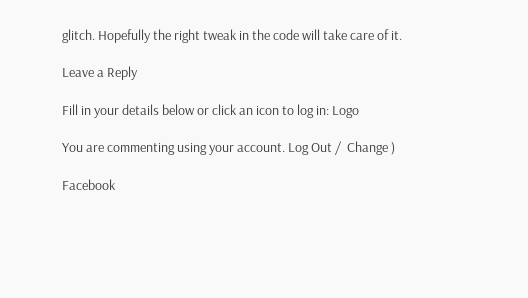glitch. Hopefully the right tweak in the code will take care of it.

Leave a Reply

Fill in your details below or click an icon to log in: Logo

You are commenting using your account. Log Out /  Change )

Facebook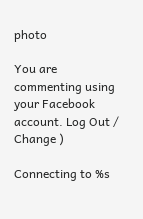photo

You are commenting using your Facebook account. Log Out /  Change )

Connecting to %s